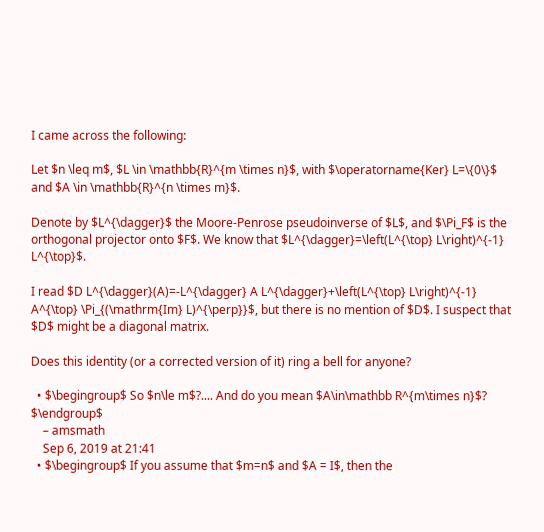I came across the following:

Let $n \leq m$, $L \in \mathbb{R}^{m \times n}$, with $\operatorname{Ker} L=\{0\}$ and $A \in \mathbb{R}^{n \times m}$.

Denote by $L^{\dagger}$ the Moore-Penrose pseudoinverse of $L$, and $\Pi_F$ is the orthogonal projector onto $F$. We know that $L^{\dagger}=\left(L^{\top} L\right)^{-1} L^{\top}$.

I read $D L^{\dagger}(A)=-L^{\dagger} A L^{\dagger}+\left(L^{\top} L\right)^{-1} A^{\top} \Pi_{(\mathrm{Im} L)^{\perp}}$, but there is no mention of $D$. I suspect that $D$ might be a diagonal matrix.

Does this identity (or a corrected version of it) ring a bell for anyone?

  • $\begingroup$ So $n\le m$?.... And do you mean $A\in\mathbb R^{m\times n}$? $\endgroup$
    – amsmath
    Sep 6, 2019 at 21:41
  • $\begingroup$ If you assume that $m=n$ and $A = I$, then the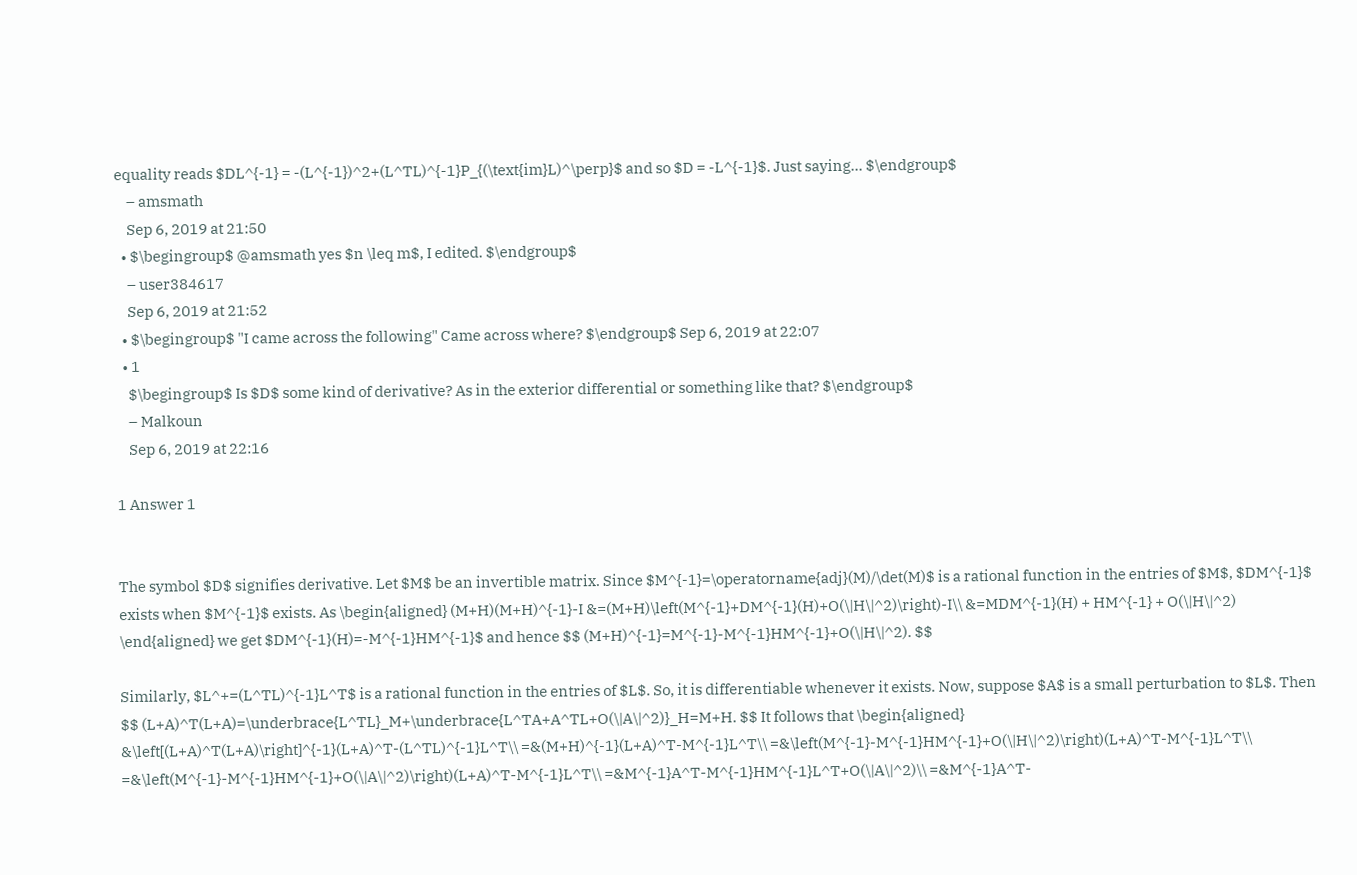equality reads $DL^{-1} = -(L^{-1})^2+(L^TL)^{-1}P_{(\text{im}L)^\perp}$ and so $D = -L^{-1}$. Just saying... $\endgroup$
    – amsmath
    Sep 6, 2019 at 21:50
  • $\begingroup$ @amsmath yes $n \leq m$, I edited. $\endgroup$
    – user384617
    Sep 6, 2019 at 21:52
  • $\begingroup$ "I came across the following" Came across where? $\endgroup$ Sep 6, 2019 at 22:07
  • 1
    $\begingroup$ Is $D$ some kind of derivative? As in the exterior differential or something like that? $\endgroup$
    – Malkoun
    Sep 6, 2019 at 22:16

1 Answer 1


The symbol $D$ signifies derivative. Let $M$ be an invertible matrix. Since $M^{-1}=\operatorname{adj}(M)/\det(M)$ is a rational function in the entries of $M$, $DM^{-1}$ exists when $M^{-1}$ exists. As \begin{aligned} (M+H)(M+H)^{-1}-I &=(M+H)\left(M^{-1}+DM^{-1}(H)+O(\|H\|^2)\right)-I\\ &=MDM^{-1}(H) + HM^{-1} + O(\|H\|^2) \end{aligned} we get $DM^{-1}(H)=-M^{-1}HM^{-1}$ and hence $$ (M+H)^{-1}=M^{-1}-M^{-1}HM^{-1}+O(\|H\|^2). $$

Similarly, $L^+=(L^TL)^{-1}L^T$ is a rational function in the entries of $L$. So, it is differentiable whenever it exists. Now, suppose $A$ is a small perturbation to $L$. Then $$ (L+A)^T(L+A)=\underbrace{L^TL}_M+\underbrace{L^TA+A^TL+O(\|A\|^2)}_H=M+H. $$ It follows that \begin{aligned} &\left[(L+A)^T(L+A)\right]^{-1}(L+A)^T-(L^TL)^{-1}L^T\\ =&(M+H)^{-1}(L+A)^T-M^{-1}L^T\\ =&\left(M^{-1}-M^{-1}HM^{-1}+O(\|H\|^2)\right)(L+A)^T-M^{-1}L^T\\ =&\left(M^{-1}-M^{-1}HM^{-1}+O(\|A\|^2)\right)(L+A)^T-M^{-1}L^T\\ =&M^{-1}A^T-M^{-1}HM^{-1}L^T+O(\|A\|^2)\\ =&M^{-1}A^T-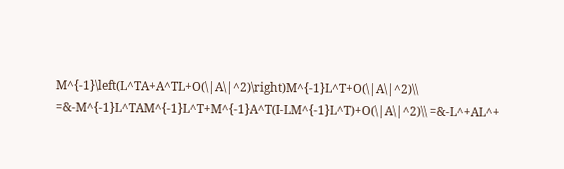M^{-1}\left(L^TA+A^TL+O(\|A\|^2)\right)M^{-1}L^T+O(\|A\|^2)\\ =&-M^{-1}L^TAM^{-1}L^T+M^{-1}A^T(I-LM^{-1}L^T)+O(\|A\|^2)\\ =&-L^+AL^+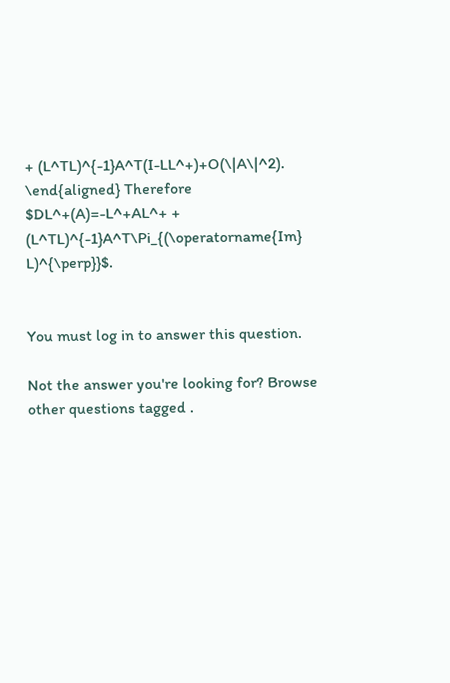+ (L^TL)^{-1}A^T(I-LL^+)+O(\|A\|^2). \end{aligned} Therefore $DL^+(A)=-L^+AL^+ + (L^TL)^{-1}A^T\Pi_{(\operatorname{Im} L)^{\perp}}$.


You must log in to answer this question.

Not the answer you're looking for? Browse other questions tagged .